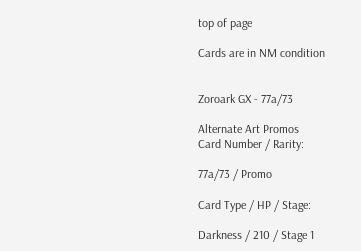top of page

Cards are in NM condition


Zoroark GX - 77a/73

Alternate Art Promos
Card Number / Rarity:

77a/73 / Promo

Card Type / HP / Stage:

Darkness / 210 / Stage 1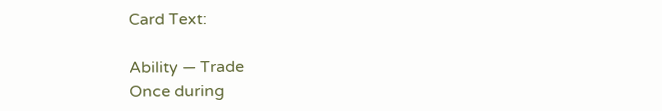Card Text:

Ability — Trade
Once during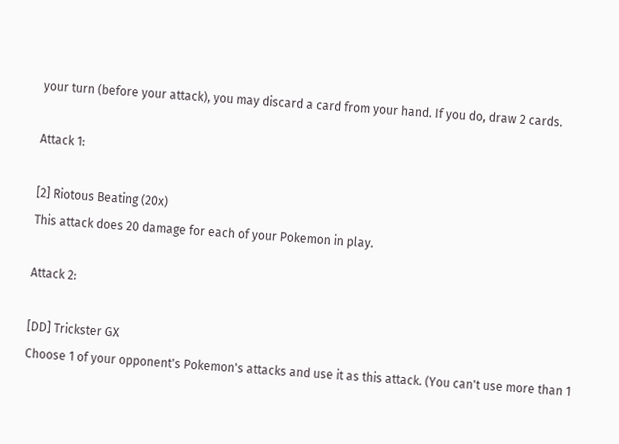your turn (before your attack), you may discard a card from your hand. If you do, draw 2 cards.

Attack 1:

[2] Riotous Beating (20x)
This attack does 20 damage for each of your Pokemon in play.

Attack 2:

[DD] Trickster GX
Choose 1 of your opponent's Pokemon's attacks and use it as this attack. (You can't use more than 1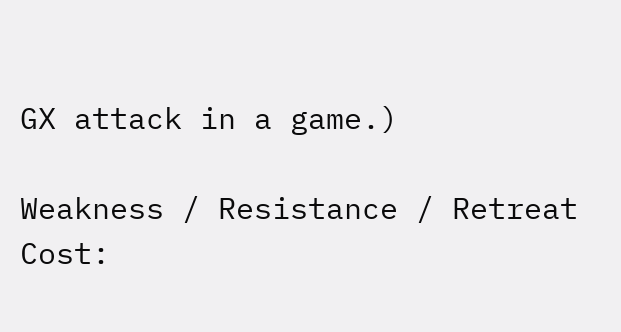GX attack in a game.)

Weakness / Resistance / Retreat Cost: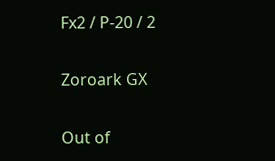Fx2 / P-20 / 2

Zoroark GX

Out of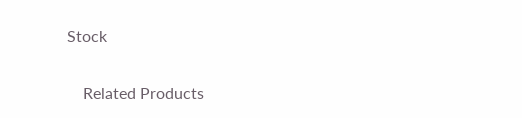Stock

    Related Products